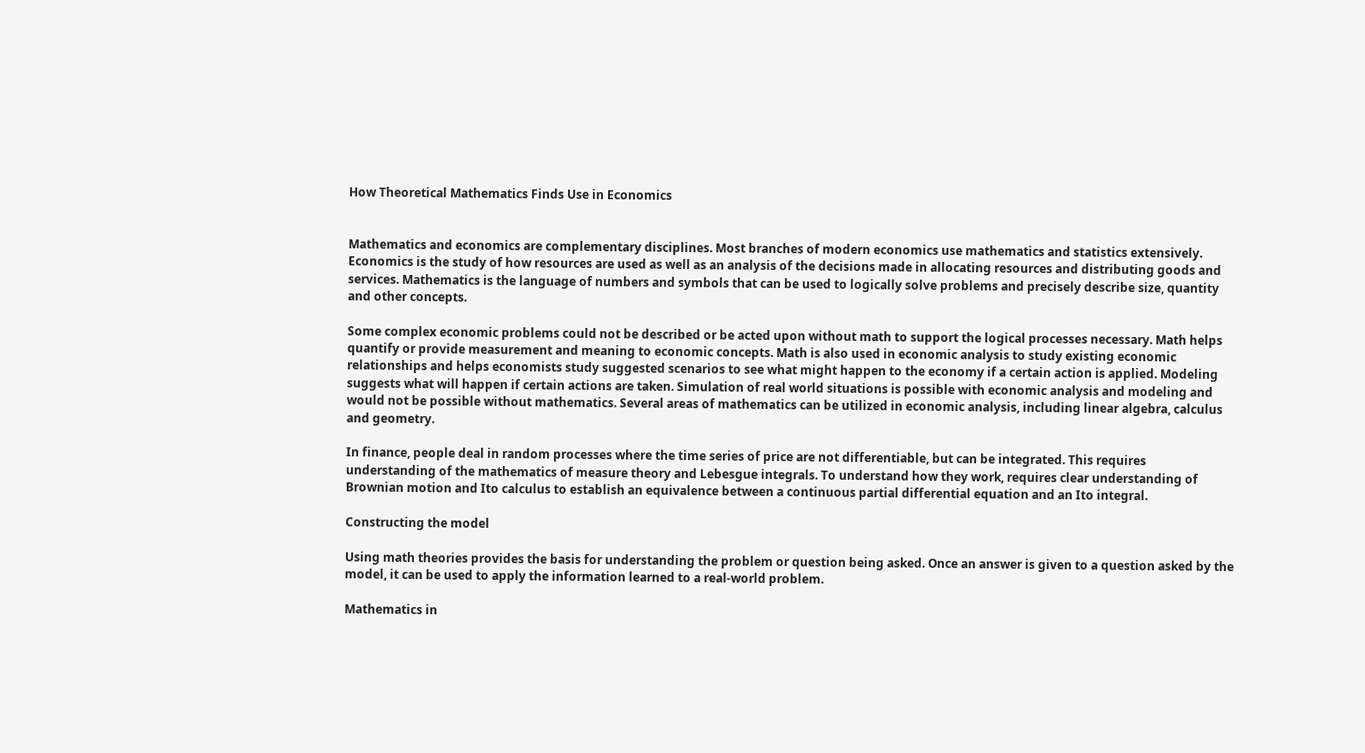How Theoretical Mathematics Finds Use in Economics


Mathematics and economics are complementary disciplines. Most branches of modern economics use mathematics and statistics extensively. Economics is the study of how resources are used as well as an analysis of the decisions made in allocating resources and distributing goods and services. Mathematics is the language of numbers and symbols that can be used to logically solve problems and precisely describe size, quantity and other concepts.

Some complex economic problems could not be described or be acted upon without math to support the logical processes necessary. Math helps quantify or provide measurement and meaning to economic concepts. Math is also used in economic analysis to study existing economic relationships and helps economists study suggested scenarios to see what might happen to the economy if a certain action is applied. Modeling suggests what will happen if certain actions are taken. Simulation of real world situations is possible with economic analysis and modeling and would not be possible without mathematics. Several areas of mathematics can be utilized in economic analysis, including linear algebra, calculus and geometry.

In finance, people deal in random processes where the time series of price are not differentiable, but can be integrated. This requires understanding of the mathematics of measure theory and Lebesgue integrals. To understand how they work, requires clear understanding of Brownian motion and Ito calculus to establish an equivalence between a continuous partial differential equation and an Ito integral.

Constructing the model

Using math theories provides the basis for understanding the problem or question being asked. Once an answer is given to a question asked by the model, it can be used to apply the information learned to a real-world problem.

Mathematics in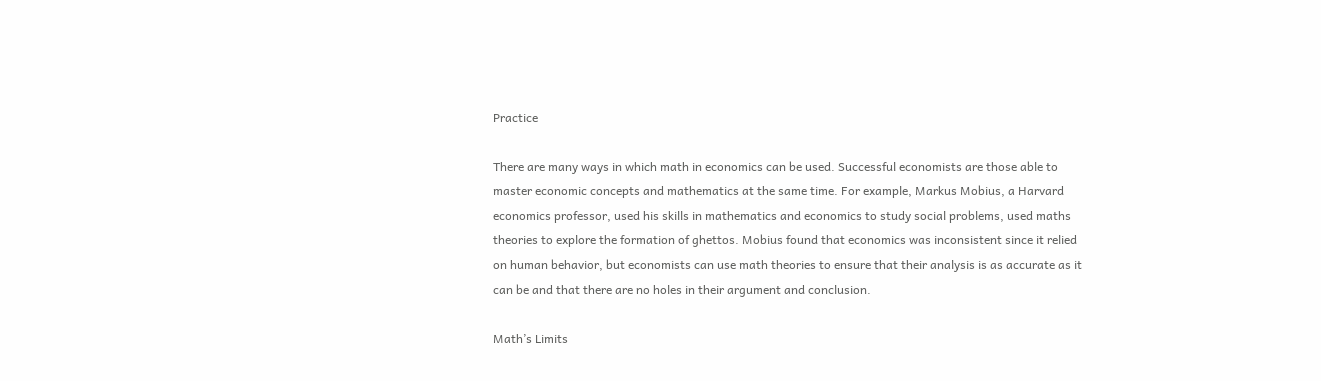Practice

There are many ways in which math in economics can be used. Successful economists are those able to master economic concepts and mathematics at the same time. For example, Markus Mobius, a Harvard economics professor, used his skills in mathematics and economics to study social problems, used maths theories to explore the formation of ghettos. Mobius found that economics was inconsistent since it relied on human behavior, but economists can use math theories to ensure that their analysis is as accurate as it can be and that there are no holes in their argument and conclusion.

Math’s Limits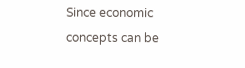Since economic concepts can be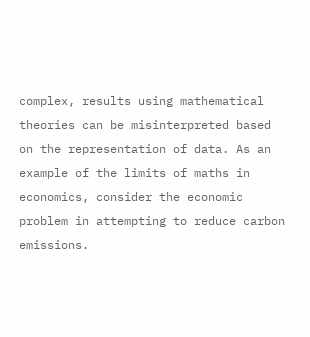complex, results using mathematical theories can be misinterpreted based on the representation of data. As an example of the limits of maths in economics, consider the economic problem in attempting to reduce carbon emissions.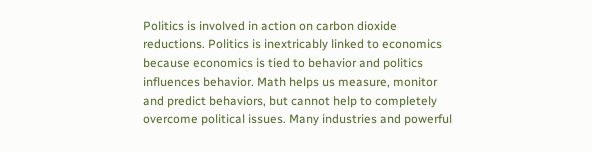Politics is involved in action on carbon dioxide reductions. Politics is inextricably linked to economics because economics is tied to behavior and politics influences behavior. Math helps us measure, monitor and predict behaviors, but cannot help to completely overcome political issues. Many industries and powerful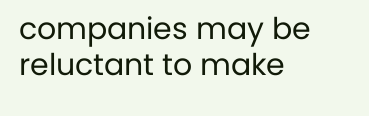companies may be reluctant to make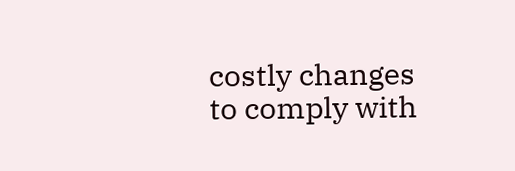costly changes to comply with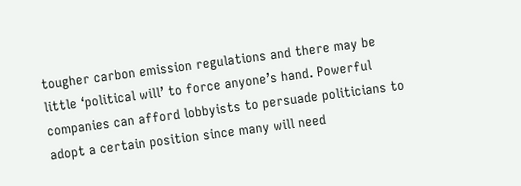tougher carbon emission regulations and there may be little ‘political will’ to force anyone’s hand. Powerful companies can afford lobbyists to persuade politicians to adopt a certain position since many will need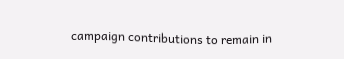campaign contributions to remain in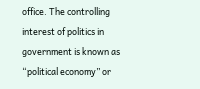office. The controlling interest of politics in government is known as “political economy” or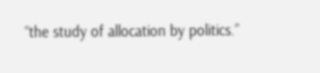“the study of allocation by politics.”